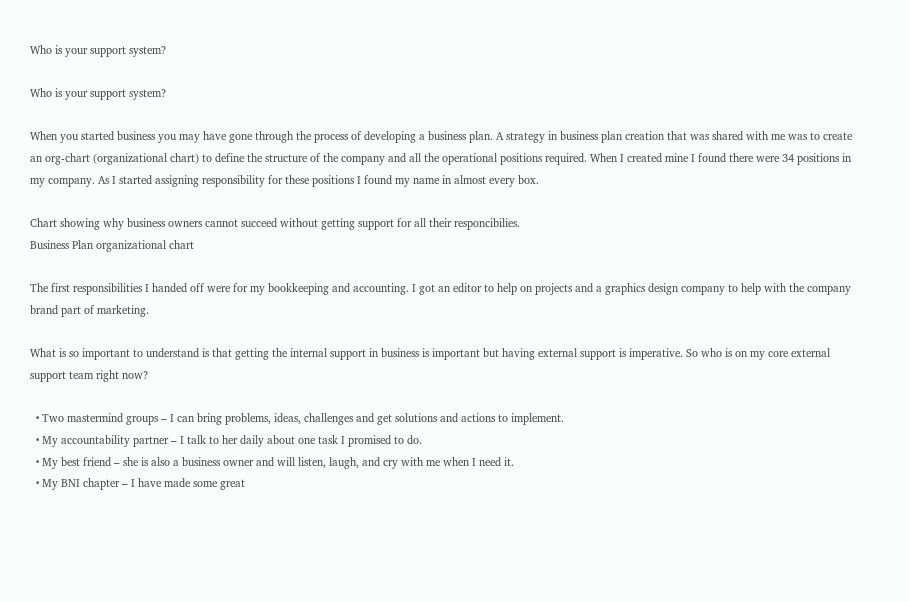Who is your support system?

Who is your support system?

When you started business you may have gone through the process of developing a business plan. A strategy in business plan creation that was shared with me was to create an org-chart (organizational chart) to define the structure of the company and all the operational positions required. When I created mine I found there were 34 positions in my company. As I started assigning responsibility for these positions I found my name in almost every box.

Chart showing why business owners cannot succeed without getting support for all their responcibilies.
Business Plan organizational chart

The first responsibilities I handed off were for my bookkeeping and accounting. I got an editor to help on projects and a graphics design company to help with the company brand part of marketing.

What is so important to understand is that getting the internal support in business is important but having external support is imperative. So who is on my core external support team right now?

  • Two mastermind groups – I can bring problems, ideas, challenges and get solutions and actions to implement.
  • My accountability partner – I talk to her daily about one task I promised to do.
  • My best friend – she is also a business owner and will listen, laugh, and cry with me when I need it.
  • My BNI chapter – I have made some great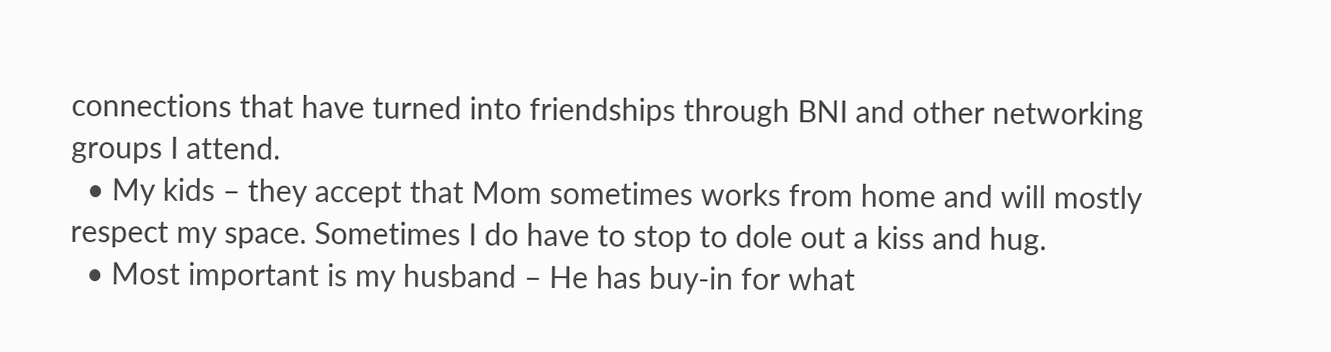connections that have turned into friendships through BNI and other networking groups I attend.
  • My kids – they accept that Mom sometimes works from home and will mostly respect my space. Sometimes I do have to stop to dole out a kiss and hug.
  • Most important is my husband – He has buy-in for what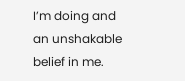I’m doing and an unshakable belief in me.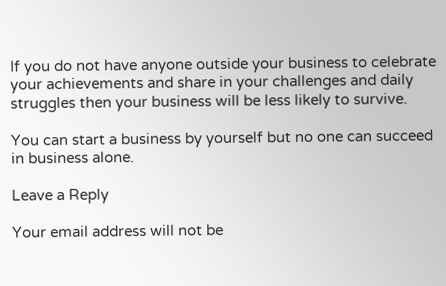If you do not have anyone outside your business to celebrate your achievements and share in your challenges and daily struggles then your business will be less likely to survive.

You can start a business by yourself but no one can succeed in business alone.

Leave a Reply

Your email address will not be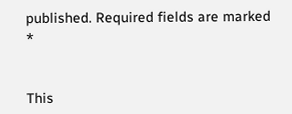published. Required fields are marked *


This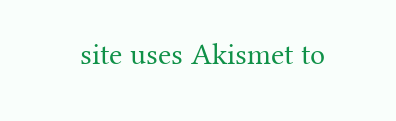site uses Akismet to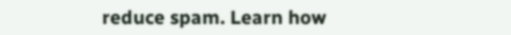reduce spam. Learn how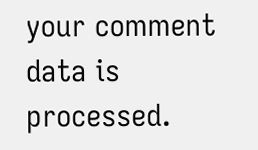your comment data is processed.